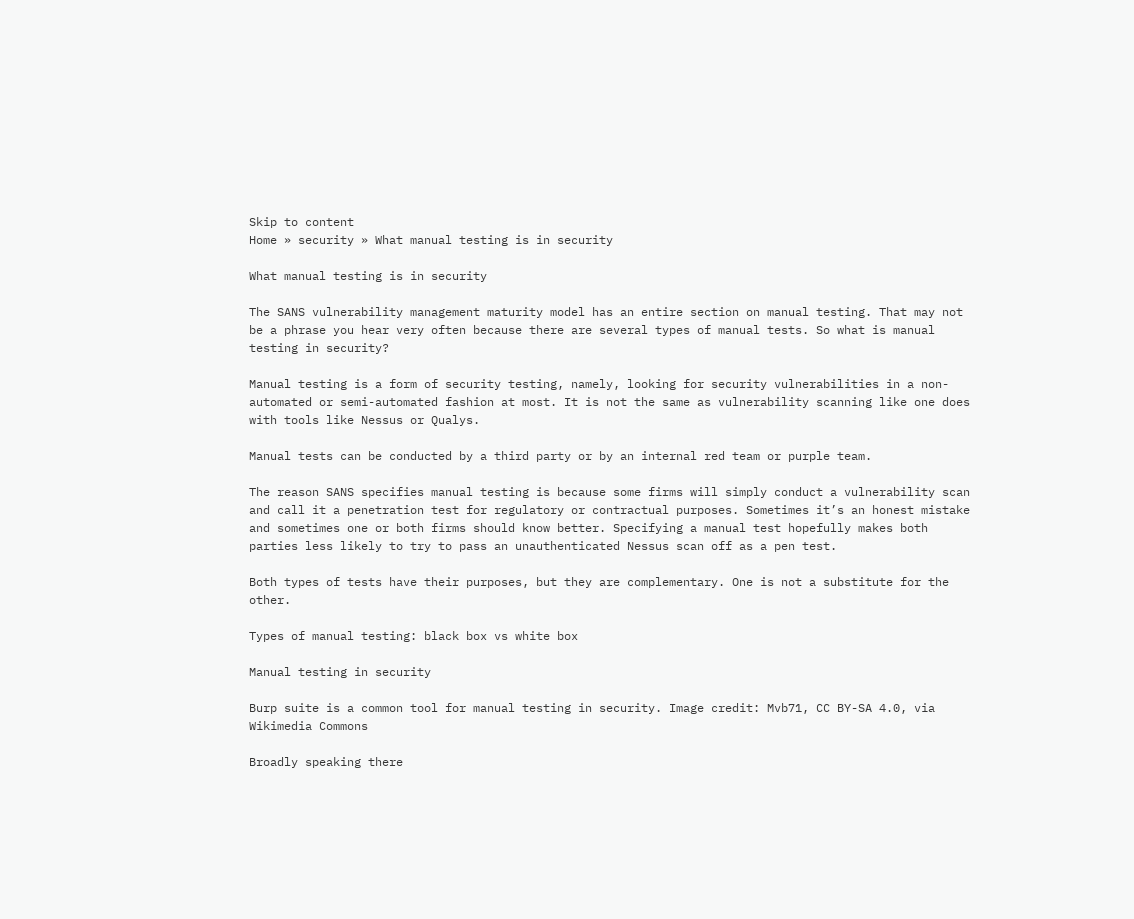Skip to content
Home » security » What manual testing is in security

What manual testing is in security

The SANS vulnerability management maturity model has an entire section on manual testing. That may not be a phrase you hear very often because there are several types of manual tests. So what is manual testing in security?

Manual testing is a form of security testing, namely, looking for security vulnerabilities in a non-automated or semi-automated fashion at most. It is not the same as vulnerability scanning like one does with tools like Nessus or Qualys.

Manual tests can be conducted by a third party or by an internal red team or purple team.

The reason SANS specifies manual testing is because some firms will simply conduct a vulnerability scan and call it a penetration test for regulatory or contractual purposes. Sometimes it’s an honest mistake and sometimes one or both firms should know better. Specifying a manual test hopefully makes both parties less likely to try to pass an unauthenticated Nessus scan off as a pen test.

Both types of tests have their purposes, but they are complementary. One is not a substitute for the other.

Types of manual testing: black box vs white box

Manual testing in security

Burp suite is a common tool for manual testing in security. Image credit: Mvb71, CC BY-SA 4.0, via Wikimedia Commons

Broadly speaking there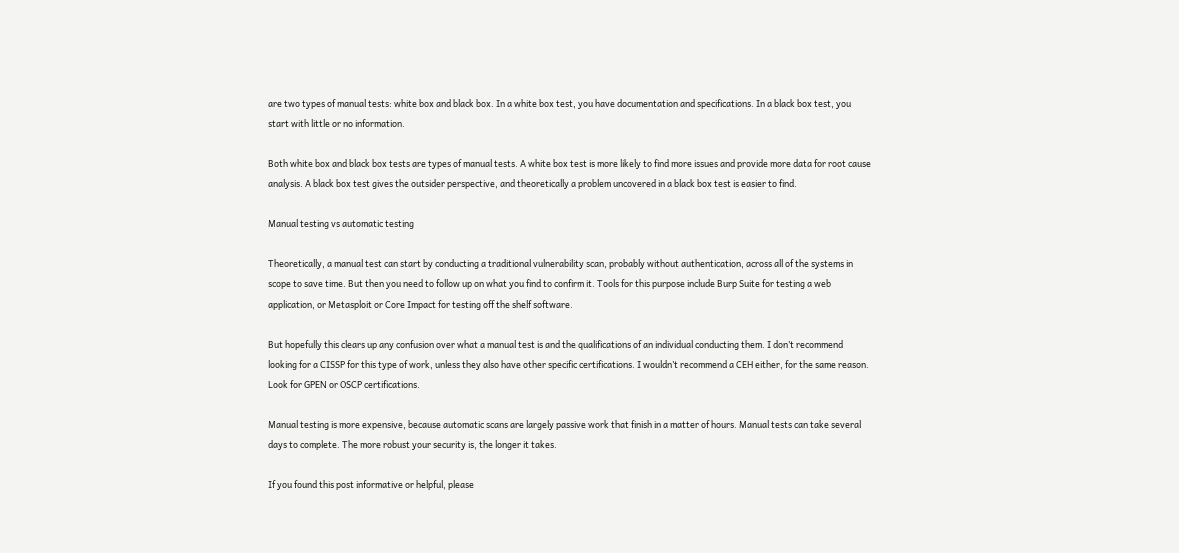are two types of manual tests: white box and black box. In a white box test, you have documentation and specifications. In a black box test, you start with little or no information.

Both white box and black box tests are types of manual tests. A white box test is more likely to find more issues and provide more data for root cause analysis. A black box test gives the outsider perspective, and theoretically a problem uncovered in a black box test is easier to find.

Manual testing vs automatic testing

Theoretically, a manual test can start by conducting a traditional vulnerability scan, probably without authentication, across all of the systems in scope to save time. But then you need to follow up on what you find to confirm it. Tools for this purpose include Burp Suite for testing a web application, or Metasploit or Core Impact for testing off the shelf software.

But hopefully this clears up any confusion over what a manual test is and the qualifications of an individual conducting them. I don’t recommend looking for a CISSP for this type of work, unless they also have other specific certifications. I wouldn’t recommend a CEH either, for the same reason. Look for GPEN or OSCP certifications.

Manual testing is more expensive, because automatic scans are largely passive work that finish in a matter of hours. Manual tests can take several days to complete. The more robust your security is, the longer it takes.

If you found this post informative or helpful, please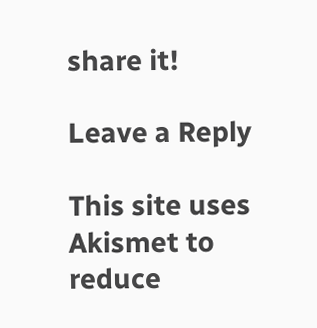share it!

Leave a Reply

This site uses Akismet to reduce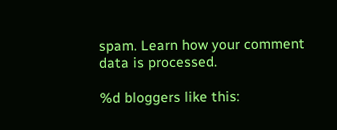spam. Learn how your comment data is processed.

%d bloggers like this: